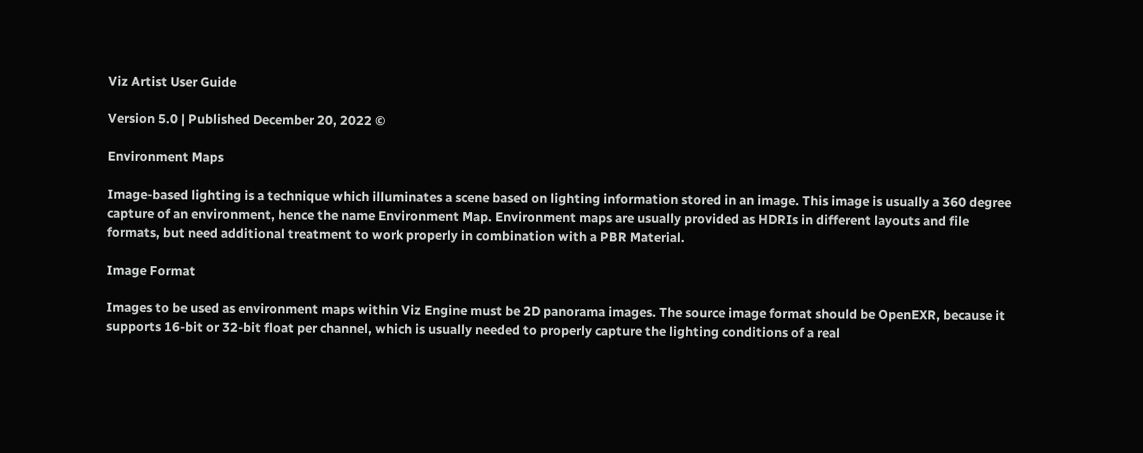Viz Artist User Guide

Version 5.0 | Published December 20, 2022 ©

Environment Maps

Image-based lighting is a technique which illuminates a scene based on lighting information stored in an image. This image is usually a 360 degree capture of an environment, hence the name Environment Map. Environment maps are usually provided as HDRIs in different layouts and file formats, but need additional treatment to work properly in combination with a PBR Material.

Image Format

Images to be used as environment maps within Viz Engine must be 2D panorama images. The source image format should be OpenEXR, because it supports 16-bit or 32-bit float per channel, which is usually needed to properly capture the lighting conditions of a real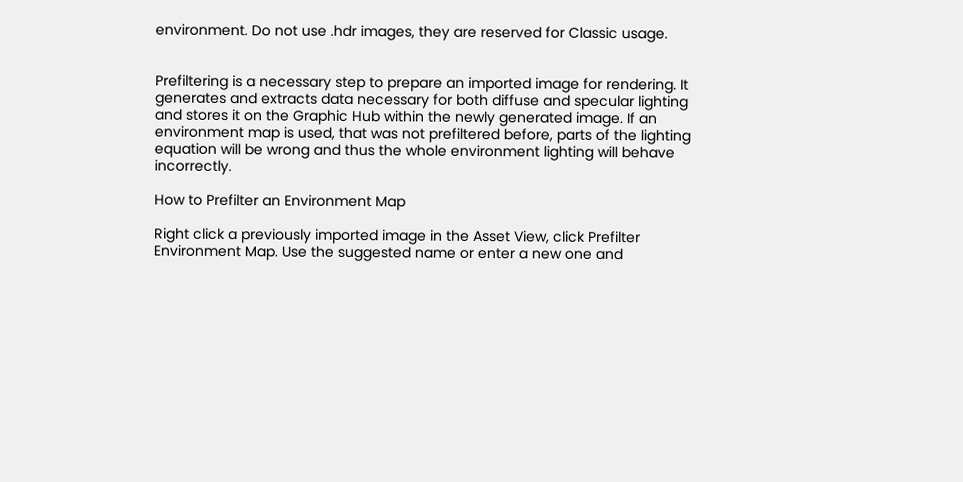environment. Do not use .hdr images, they are reserved for Classic usage.


Prefiltering is a necessary step to prepare an imported image for rendering. It generates and extracts data necessary for both diffuse and specular lighting and stores it on the Graphic Hub within the newly generated image. If an environment map is used, that was not prefiltered before, parts of the lighting equation will be wrong and thus the whole environment lighting will behave incorrectly.

How to Prefilter an Environment Map

Right click a previously imported image in the Asset View, click Prefilter Environment Map. Use the suggested name or enter a new one and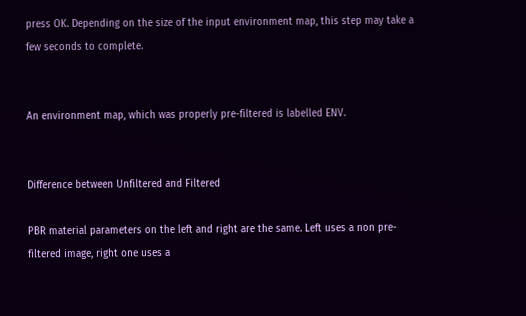press OK. Depending on the size of the input environment map, this step may take a few seconds to complete.


An environment map, which was properly pre-filtered is labelled ENV.


Difference between Unfiltered and Filtered

PBR material parameters on the left and right are the same. Left uses a non pre-filtered image, right one uses a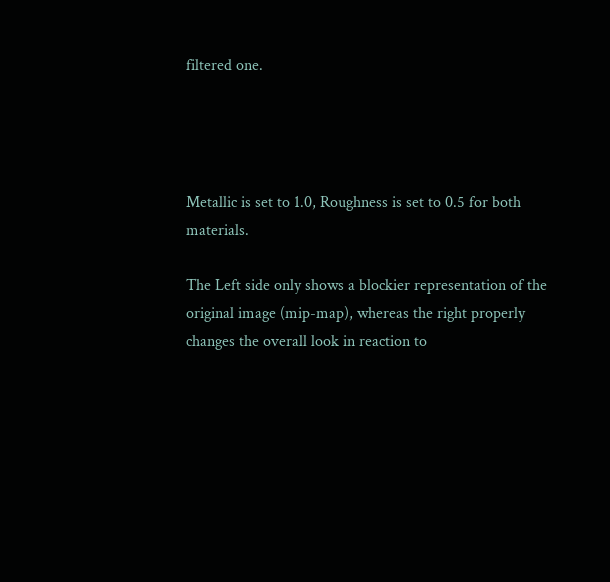filtered one.




Metallic is set to 1.0, Roughness is set to 0.5 for both materials.

The Left side only shows a blockier representation of the original image (mip-map), whereas the right properly changes the overall look in reaction to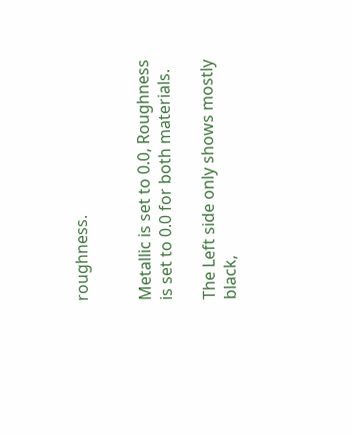roughness.


Metallic is set to 0.0, Roughness is set to 0.0 for both materials.

The Left side only shows mostly black,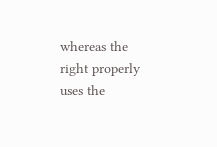whereas the right properly uses the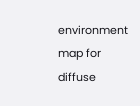environment map for diffuse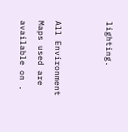lighting.


All Environment Maps used are available on .